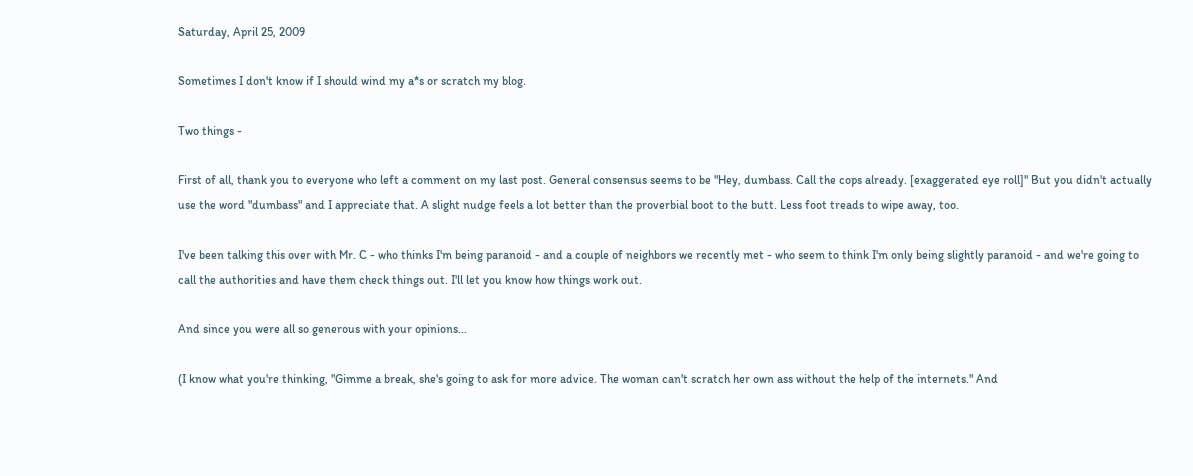Saturday, April 25, 2009

Sometimes I don't know if I should wind my a*s or scratch my blog.

Two things -

First of all, thank you to everyone who left a comment on my last post. General consensus seems to be "Hey, dumbass. Call the cops already. [exaggerated eye roll]" But you didn't actually use the word "dumbass" and I appreciate that. A slight nudge feels a lot better than the proverbial boot to the butt. Less foot treads to wipe away, too.

I've been talking this over with Mr. C - who thinks I'm being paranoid - and a couple of neighbors we recently met - who seem to think I'm only being slightly paranoid - and we're going to call the authorities and have them check things out. I'll let you know how things work out.

And since you were all so generous with your opinions...

(I know what you're thinking, "Gimme a break, she's going to ask for more advice. The woman can't scratch her own ass without the help of the internets." And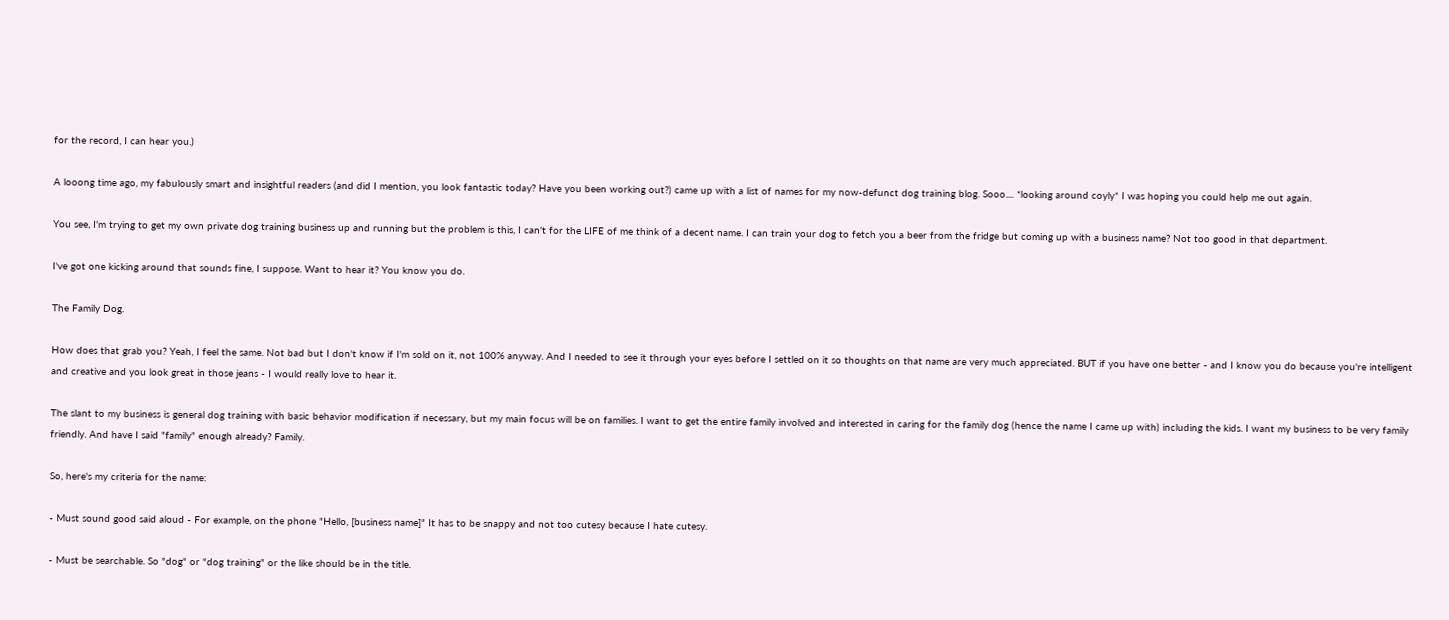for the record, I can hear you.)

A looong time ago, my fabulously smart and insightful readers (and did I mention, you look fantastic today? Have you been working out?) came up with a list of names for my now-defunct dog training blog. Sooo.... *looking around coyly* I was hoping you could help me out again.

You see, I'm trying to get my own private dog training business up and running but the problem is this, I can't for the LIFE of me think of a decent name. I can train your dog to fetch you a beer from the fridge but coming up with a business name? Not too good in that department.

I've got one kicking around that sounds fine, I suppose. Want to hear it? You know you do.

The Family Dog.

How does that grab you? Yeah, I feel the same. Not bad but I don't know if I'm sold on it, not 100% anyway. And I needed to see it through your eyes before I settled on it so thoughts on that name are very much appreciated. BUT if you have one better - and I know you do because you're intelligent and creative and you look great in those jeans - I would really love to hear it.

The slant to my business is general dog training with basic behavior modification if necessary, but my main focus will be on families. I want to get the entire family involved and interested in caring for the family dog (hence the name I came up with) including the kids. I want my business to be very family friendly. And have I said "family" enough already? Family.

So, here's my criteria for the name:

- Must sound good said aloud - For example, on the phone "Hello, [business name]" It has to be snappy and not too cutesy because I hate cutesy.

- Must be searchable. So "dog" or "dog training" or the like should be in the title.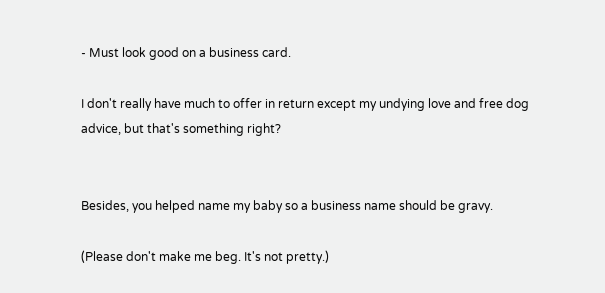- Must look good on a business card.

I don't really have much to offer in return except my undying love and free dog advice, but that's something right?


Besides, you helped name my baby so a business name should be gravy.

(Please don't make me beg. It's not pretty.)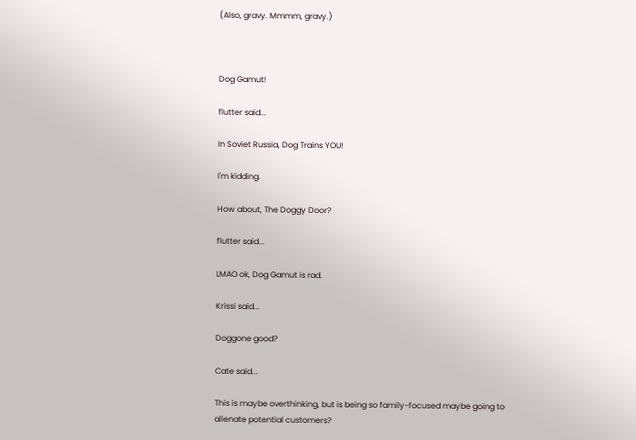(Also, gravy. Mmmm, gravy.)



Dog Gamut!

flutter said...

In Soviet Russia, Dog Trains YOU!

I'm kidding.

How about, The Doggy Door?

flutter said...

LMAO ok, Dog Gamut is rad.

Krissi said...

Doggone good?

Cate said...

This is maybe overthinking, but is being so family-focused maybe going to alienate potential customers?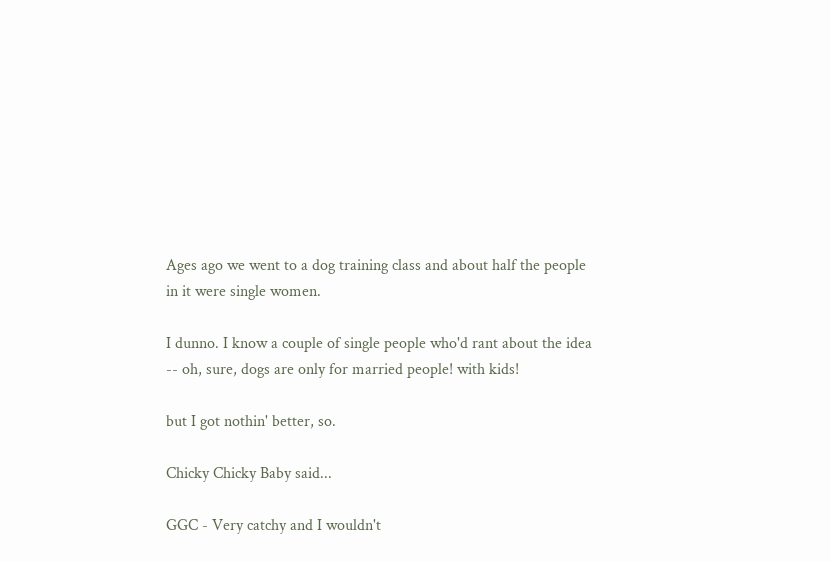Ages ago we went to a dog training class and about half the people in it were single women.

I dunno. I know a couple of single people who'd rant about the idea -- oh, sure, dogs are only for married people! with kids!

but I got nothin' better, so.

Chicky Chicky Baby said...

GGC - Very catchy and I wouldn't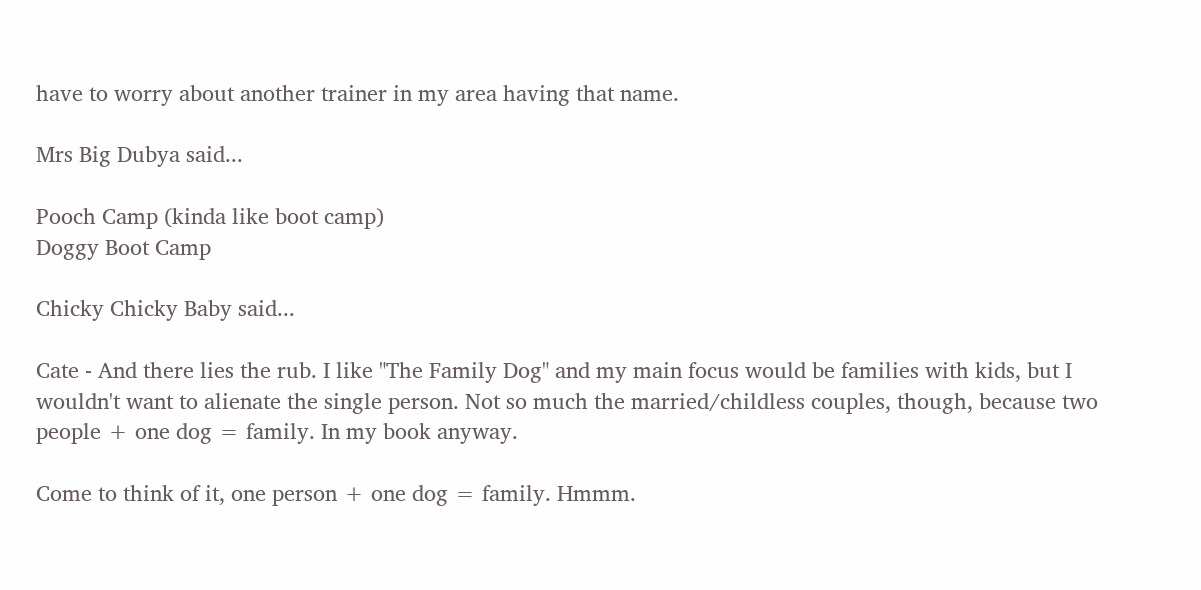have to worry about another trainer in my area having that name.

Mrs Big Dubya said...

Pooch Camp (kinda like boot camp)
Doggy Boot Camp

Chicky Chicky Baby said...

Cate - And there lies the rub. I like "The Family Dog" and my main focus would be families with kids, but I wouldn't want to alienate the single person. Not so much the married/childless couples, though, because two people + one dog = family. In my book anyway.

Come to think of it, one person + one dog = family. Hmmm.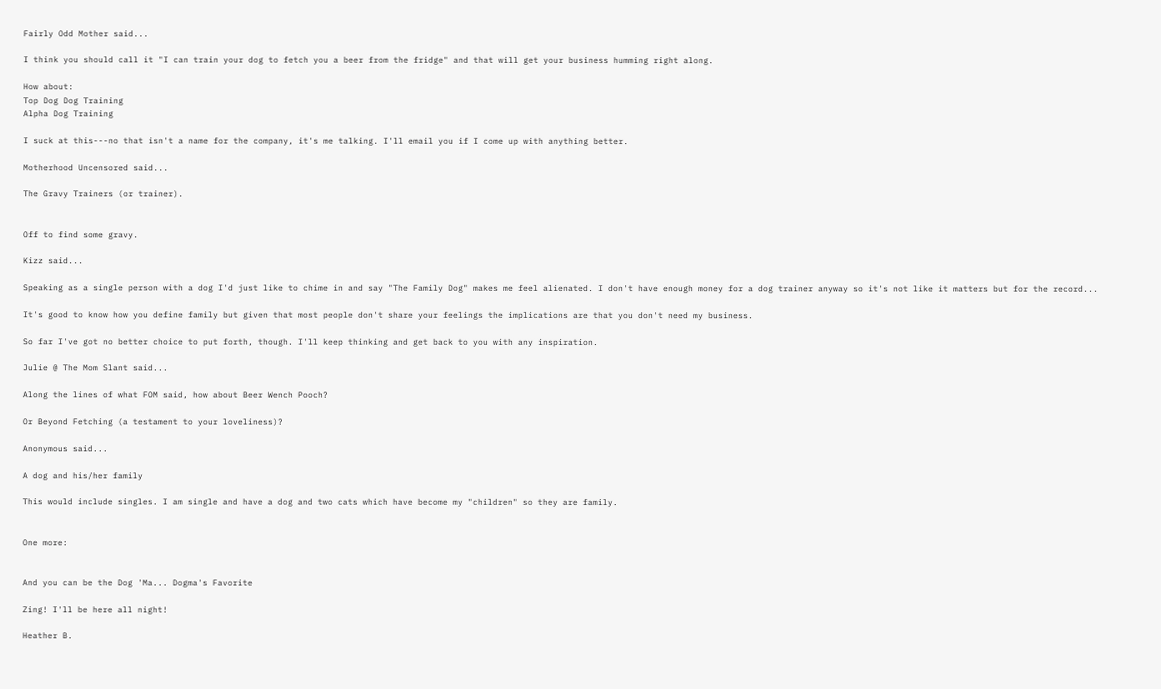Fairly Odd Mother said...

I think you should call it "I can train your dog to fetch you a beer from the fridge" and that will get your business humming right along.

How about:
Top Dog Dog Training
Alpha Dog Training

I suck at this---no that isn't a name for the company, it's me talking. I'll email you if I come up with anything better.

Motherhood Uncensored said...

The Gravy Trainers (or trainer).


Off to find some gravy.

Kizz said...

Speaking as a single person with a dog I'd just like to chime in and say "The Family Dog" makes me feel alienated. I don't have enough money for a dog trainer anyway so it's not like it matters but for the record...

It's good to know how you define family but given that most people don't share your feelings the implications are that you don't need my business.

So far I've got no better choice to put forth, though. I'll keep thinking and get back to you with any inspiration.

Julie @ The Mom Slant said...

Along the lines of what FOM said, how about Beer Wench Pooch?

Or Beyond Fetching (a testament to your loveliness)?

Anonymous said...

A dog and his/her family

This would include singles. I am single and have a dog and two cats which have become my "children" so they are family.


One more:


And you can be the Dog 'Ma... Dogma's Favorite

Zing! I'll be here all night!

Heather B.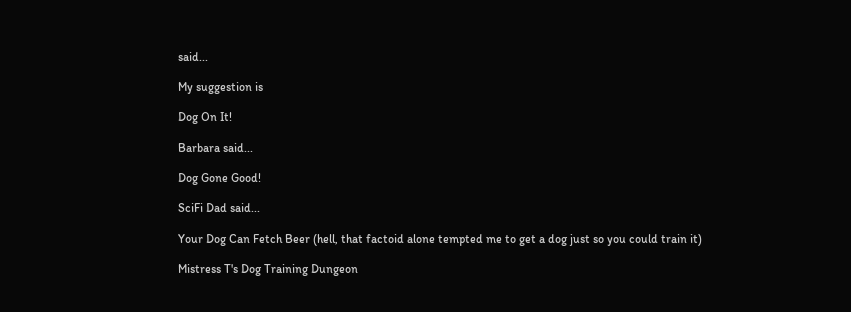said...

My suggestion is

Dog On It!

Barbara said...

Dog Gone Good!

SciFi Dad said...

Your Dog Can Fetch Beer (hell, that factoid alone tempted me to get a dog just so you could train it)

Mistress T's Dog Training Dungeon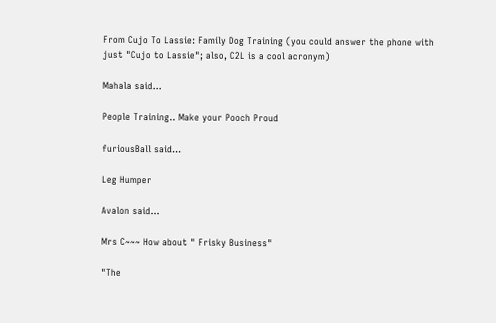From Cujo To Lassie: Family Dog Training (you could answer the phone with just "Cujo to Lassie"; also, C2L is a cool acronym)

Mahala said...

People Training.. Make your Pooch Proud

furiousBall said...

Leg Humper

Avalon said...

Mrs C~~~ How about " Frisky Business"

"The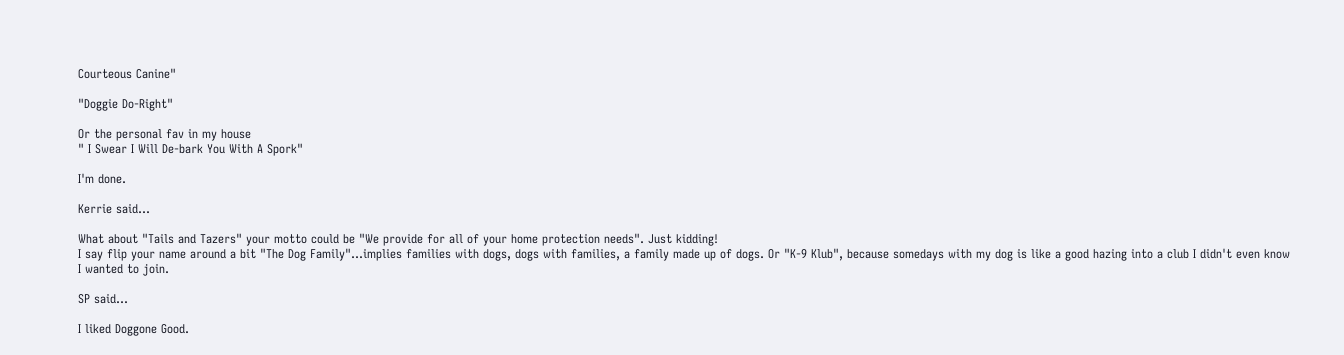Courteous Canine"

"Doggie Do-Right"

Or the personal fav in my house
" I Swear I Will De-bark You With A Spork"

I'm done.

Kerrie said...

What about "Tails and Tazers" your motto could be "We provide for all of your home protection needs". Just kidding!
I say flip your name around a bit "The Dog Family"...implies families with dogs, dogs with families, a family made up of dogs. Or "K-9 Klub", because somedays with my dog is like a good hazing into a club I didn't even know I wanted to join.

SP said...

I liked Doggone Good.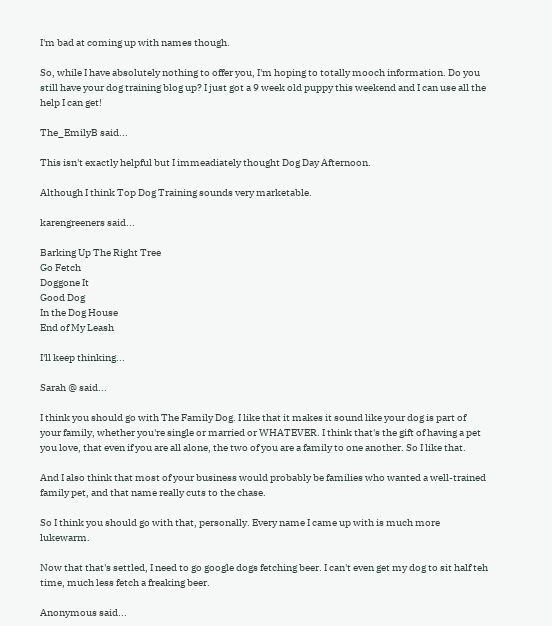I'm bad at coming up with names though.

So, while I have absolutely nothing to offer you, I'm hoping to totally mooch information. Do you still have your dog training blog up? I just got a 9 week old puppy this weekend and I can use all the help I can get!

The_EmilyB said...

This isn't exactly helpful but I immeadiately thought Dog Day Afternoon.

Although I think Top Dog Training sounds very marketable.

karengreeners said...

Barking Up The Right Tree
Go Fetch
Doggone It
Good Dog
In the Dog House
End of My Leash

I'll keep thinking...

Sarah @ said...

I think you should go with The Family Dog. I like that it makes it sound like your dog is part of your family, whether you're single or married or WHATEVER. I think that's the gift of having a pet you love, that even if you are all alone, the two of you are a family to one another. So I like that.

And I also think that most of your business would probably be families who wanted a well-trained family pet, and that name really cuts to the chase.

So I think you should go with that, personally. Every name I came up with is much more lukewarm.

Now that that's settled, I need to go google dogs fetching beer. I can't even get my dog to sit half teh time, much less fetch a freaking beer.

Anonymous said...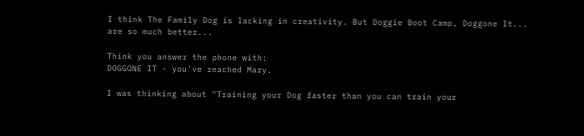I think The Family Dog is lacking in creativity. But Doggie Boot Camp, Doggone It... are so much better...

Think you answer the phone with:
DOGGONE IT - you've reached Mary.

I was thinking about "Training your Dog faster than you can train your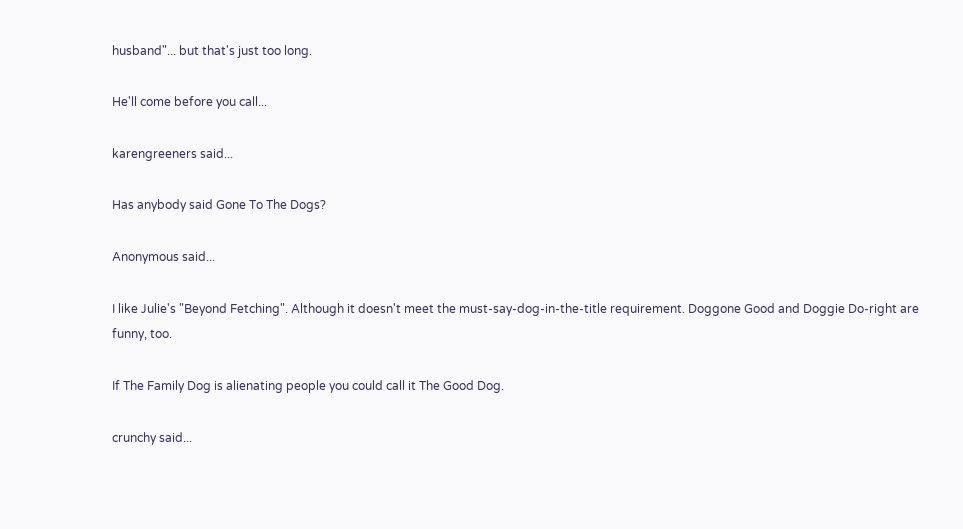husband"... but that's just too long.

He'll come before you call...

karengreeners said...

Has anybody said Gone To The Dogs?

Anonymous said...

I like Julie's "Beyond Fetching". Although it doesn't meet the must-say-dog-in-the-title requirement. Doggone Good and Doggie Do-right are funny, too.

If The Family Dog is alienating people you could call it The Good Dog.

crunchy said...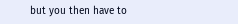but you then have to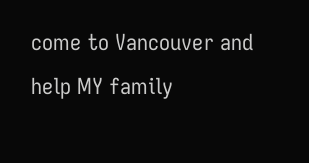come to Vancouver and help MY family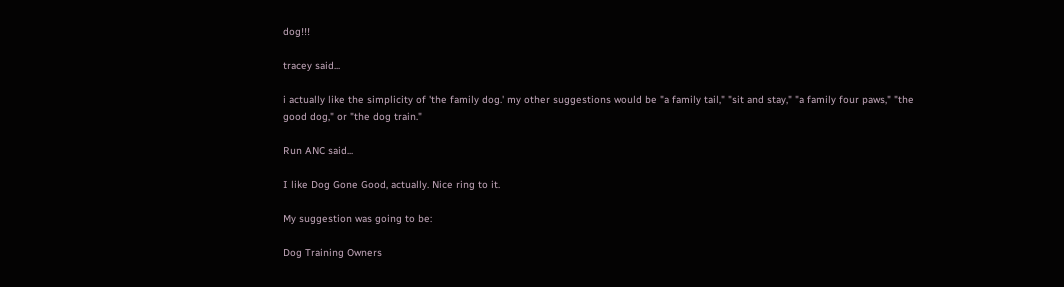dog!!!

tracey said...

i actually like the simplicity of 'the family dog.' my other suggestions would be "a family tail," "sit and stay," "a family four paws," "the good dog," or "the dog train."

Run ANC said...

I like Dog Gone Good, actually. Nice ring to it.

My suggestion was going to be:

Dog Training Owners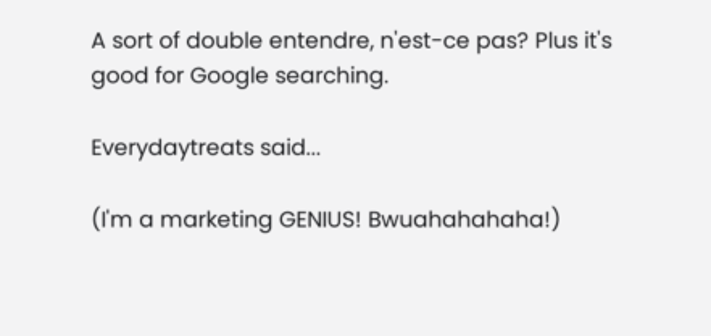A sort of double entendre, n'est-ce pas? Plus it's good for Google searching.

Everydaytreats said...

(I'm a marketing GENIUS! Bwuahahahaha!)